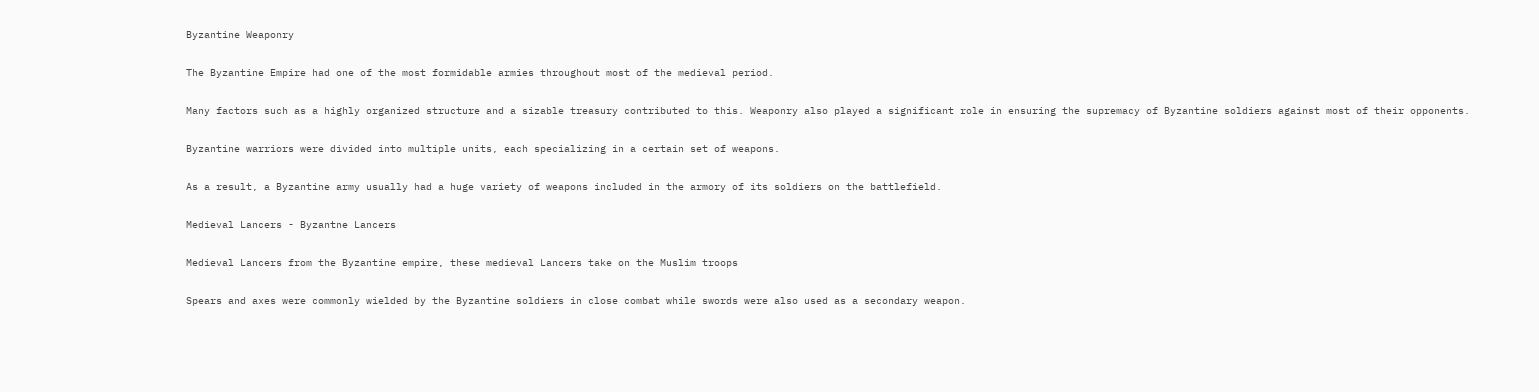Byzantine Weaponry

The Byzantine Empire had one of the most formidable armies throughout most of the medieval period.

Many factors such as a highly organized structure and a sizable treasury contributed to this. Weaponry also played a significant role in ensuring the supremacy of Byzantine soldiers against most of their opponents.

Byzantine warriors were divided into multiple units, each specializing in a certain set of weapons.

As a result, a Byzantine army usually had a huge variety of weapons included in the armory of its soldiers on the battlefield.

Medieval Lancers - Byzantne Lancers

Medieval Lancers from the Byzantine empire, these medieval Lancers take on the Muslim troops

Spears and axes were commonly wielded by the Byzantine soldiers in close combat while swords were also used as a secondary weapon.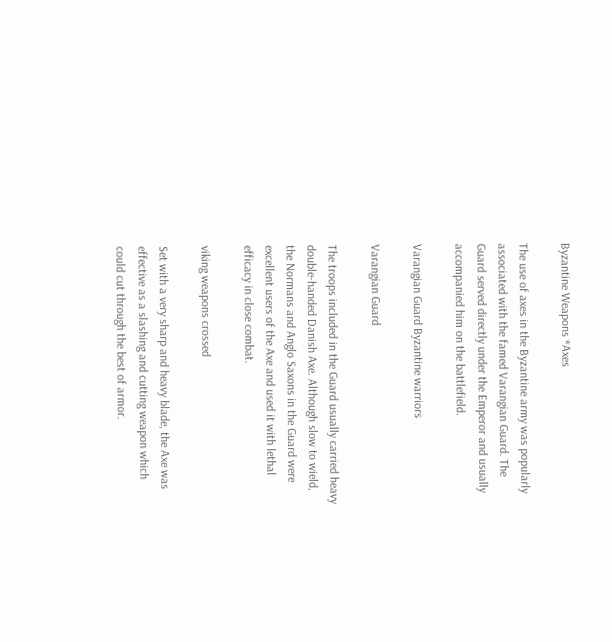Byzantine Weapons *Axes

The use of axes in the Byzantine army was popularly associated with the famed Varangian Guard. The Guard served directly under the Emperor and usually accompanied him on the battlefield.

Varangian Guard Byzantine warriors

Varangian Guard

The troops included in the Guard usually carried heavy double-handed Danish Axe. Although slow to wield, the Normans and Anglo Saxons in the Guard were excellent users of the Axe and used it with lethal efficacy in close combat.

viking weapons crossed

Set with a very sharp and heavy blade, the Axe was effective as a slashing and cutting weapon which could cut through the best of armor.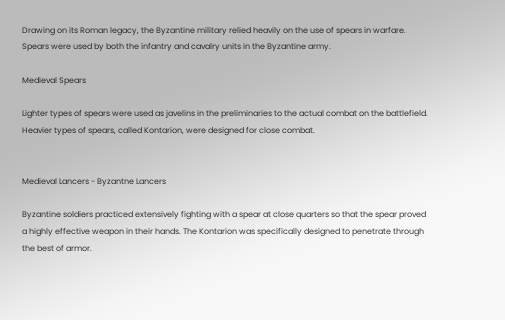Drawing on its Roman legacy, the Byzantine military relied heavily on the use of spears in warfare. Spears were used by both the infantry and cavalry units in the Byzantine army.

Medieval Spears

Lighter types of spears were used as javelins in the preliminaries to the actual combat on the battlefield. Heavier types of spears, called Kontarion, were designed for close combat.


Medieval Lancers - Byzantne Lancers

Byzantine soldiers practiced extensively fighting with a spear at close quarters so that the spear proved a highly effective weapon in their hands. The Kontarion was specifically designed to penetrate through the best of armor.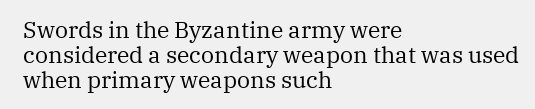Swords in the Byzantine army were considered a secondary weapon that was used when primary weapons such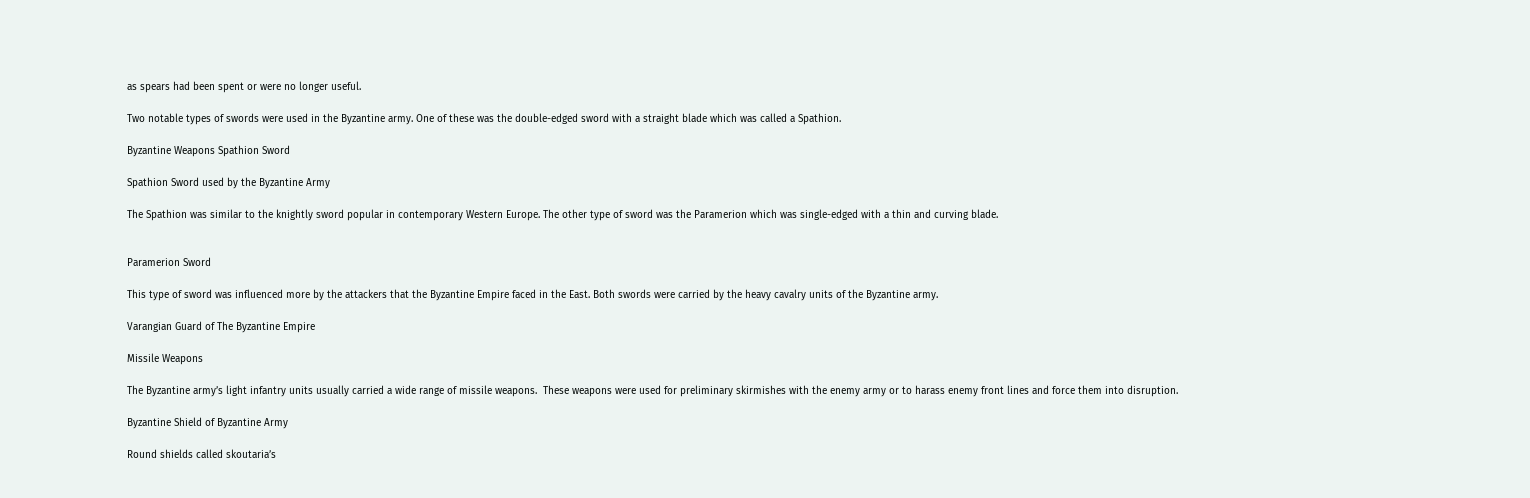as spears had been spent or were no longer useful.

Two notable types of swords were used in the Byzantine army. One of these was the double-edged sword with a straight blade which was called a Spathion.

Byzantine Weapons Spathion Sword

Spathion Sword used by the Byzantine Army

The Spathion was similar to the knightly sword popular in contemporary Western Europe. The other type of sword was the Paramerion which was single-edged with a thin and curving blade.


Paramerion Sword

This type of sword was influenced more by the attackers that the Byzantine Empire faced in the East. Both swords were carried by the heavy cavalry units of the Byzantine army.

Varangian Guard of The Byzantine Empire

Missile Weapons

The Byzantine army’s light infantry units usually carried a wide range of missile weapons.  These weapons were used for preliminary skirmishes with the enemy army or to harass enemy front lines and force them into disruption.

Byzantine Shield of Byzantine Army

Round shields called skoutaria’s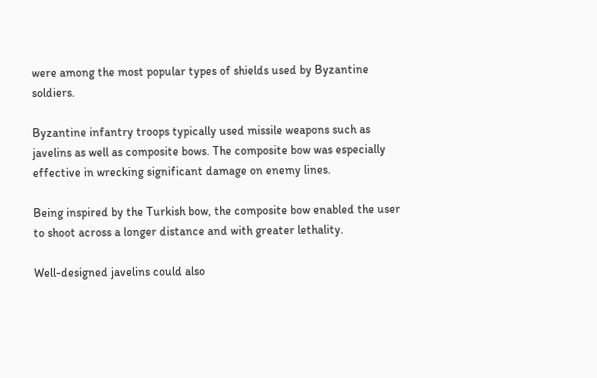were among the most popular types of shields used by Byzantine soldiers.

Byzantine infantry troops typically used missile weapons such as javelins as well as composite bows. The composite bow was especially effective in wrecking significant damage on enemy lines.

Being inspired by the Turkish bow, the composite bow enabled the user to shoot across a longer distance and with greater lethality.

Well-designed javelins could also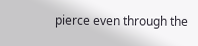pierce even through the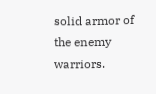solid armor of the enemy warriors.